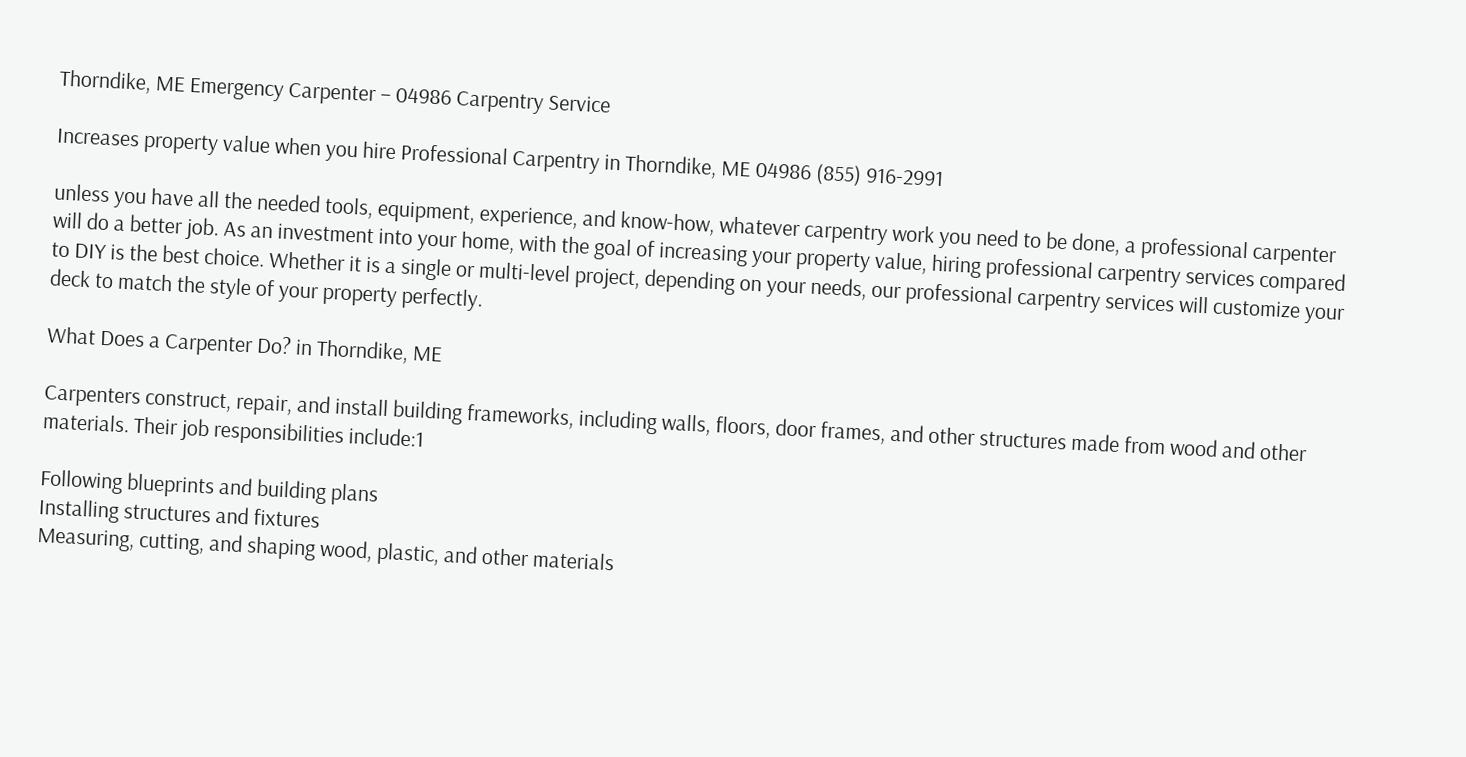Thorndike, ME Emergency Carpenter – 04986 Carpentry Service

Increases property value when you hire Professional Carpentry in Thorndike, ME 04986 (855) 916-2991

unless you have all the needed tools, equipment, experience, and know-how, whatever carpentry work you need to be done, a professional carpenter will do a better job. As an investment into your home, with the goal of increasing your property value, hiring professional carpentry services compared to DIY is the best choice. Whether it is a single or multi-level project, depending on your needs, our professional carpentry services will customize your deck to match the style of your property perfectly.

What Does a Carpenter Do? in Thorndike, ME

Carpenters construct, repair, and install building frameworks, including walls, floors, door frames, and other structures made from wood and other materials. Their job responsibilities include:1

Following blueprints and building plans
Installing structures and fixtures
Measuring, cutting, and shaping wood, plastic, and other materials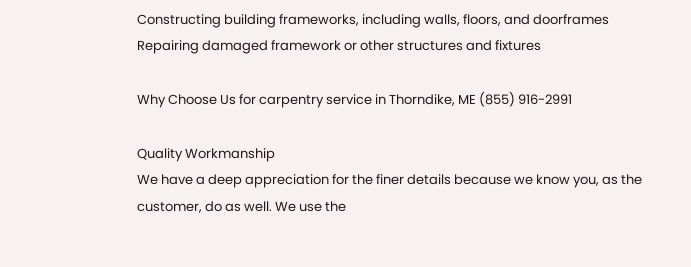Constructing building frameworks, including walls, floors, and doorframes
Repairing damaged framework or other structures and fixtures

Why Choose Us for carpentry service in Thorndike, ME (855) 916-2991

Quality Workmanship
We have a deep appreciation for the finer details because we know you, as the customer, do as well. We use the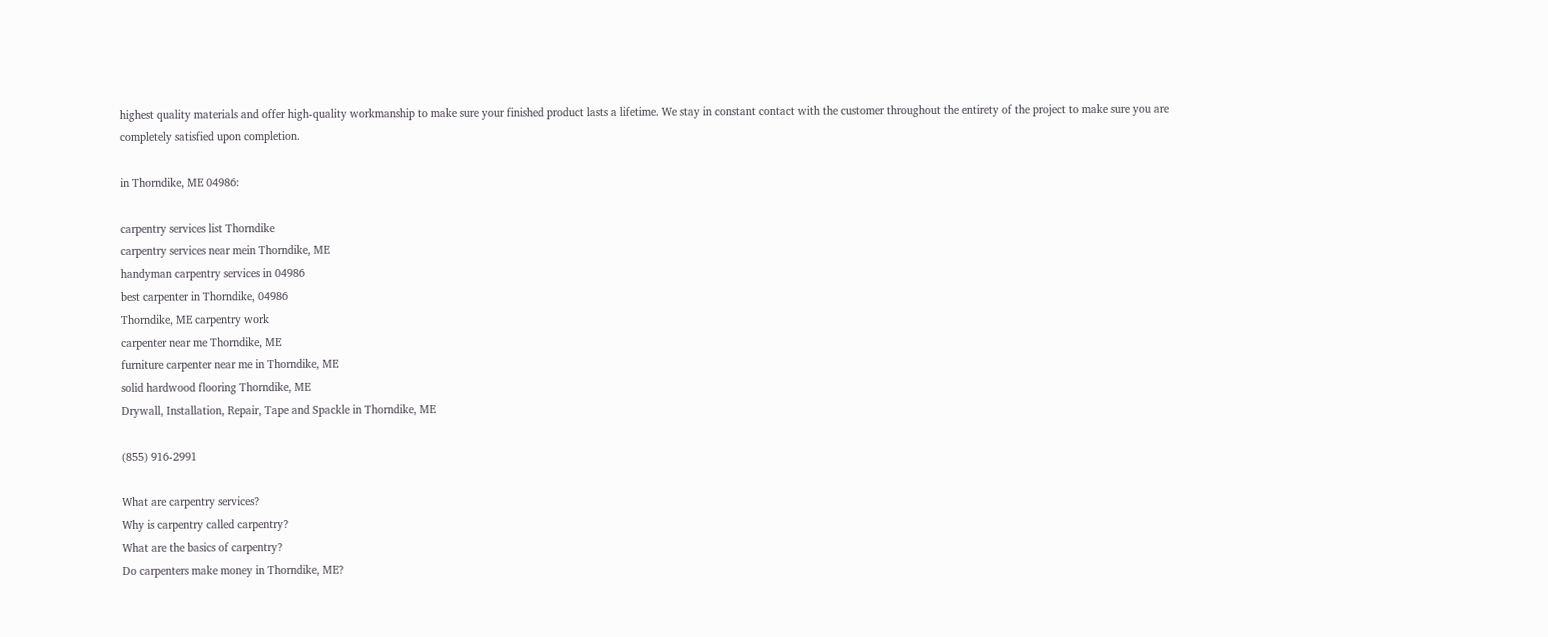highest quality materials and offer high-quality workmanship to make sure your finished product lasts a lifetime. We stay in constant contact with the customer throughout the entirety of the project to make sure you are completely satisfied upon completion.

in Thorndike, ME 04986:

carpentry services list Thorndike
carpentry services near mein Thorndike, ME
handyman carpentry services in 04986
best carpenter in Thorndike, 04986
Thorndike, ME carpentry work
carpenter near me Thorndike, ME
furniture carpenter near me in Thorndike, ME
solid hardwood flooring Thorndike, ME
Drywall, Installation, Repair, Tape and Spackle in Thorndike, ME

(855) 916-2991

What are carpentry services?
Why is carpentry called carpentry?
What are the basics of carpentry?
Do carpenters make money in Thorndike, ME?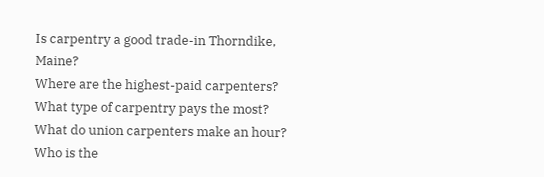Is carpentry a good trade-in Thorndike, Maine?
Where are the highest-paid carpenters?
What type of carpentry pays the most?
What do union carpenters make an hour?
Who is the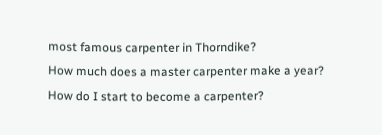most famous carpenter in Thorndike?
How much does a master carpenter make a year?
How do I start to become a carpenter?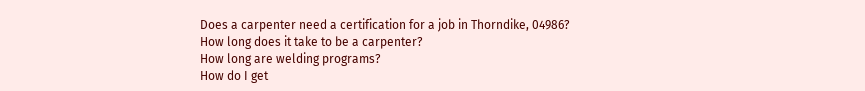Does a carpenter need a certification for a job in Thorndike, 04986?
How long does it take to be a carpenter?
How long are welding programs?
How do I get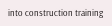into construction training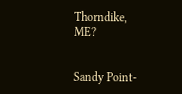Thorndike, ME?


Sandy Point-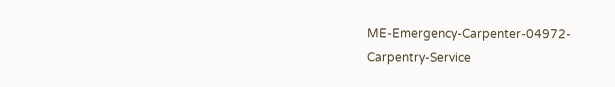ME-Emergency-Carpenter-04972-Carpentry-Service